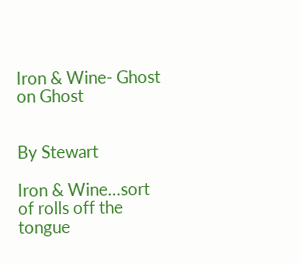Iron & Wine- Ghost on Ghost


By Stewart

Iron & Wine…sort of rolls off the tongue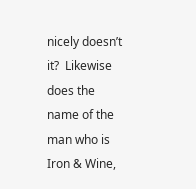nicely doesn’t it?  Likewise does the name of the man who is Iron & Wine,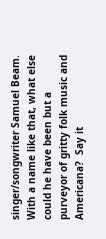singer/songwriter Samuel Beam.  With a name like that, what else could he have been but a purveyor of gritty folk music and Americana?  Say it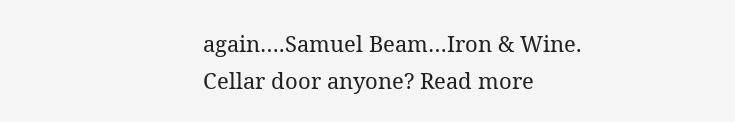again….Samuel Beam…Iron & Wine.   Cellar door anyone? Read more